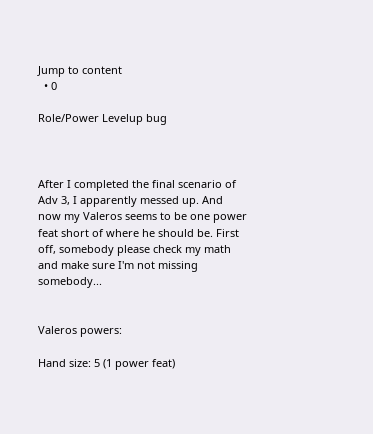Jump to content
  • 0

Role/Power Levelup bug



After I completed the final scenario of Adv 3, I apparently messed up. And now my Valeros seems to be one power feat short of where he should be. First off, somebody please check my math and make sure I'm not missing somebody...


Valeros powers:

Hand size: 5 (1 power feat)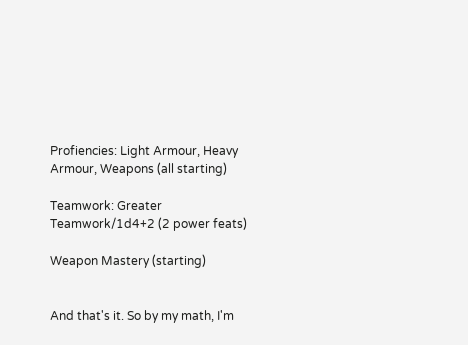Profiencies: Light Armour, Heavy Armour, Weapons (all starting)

Teamwork: Greater Teamwork/1d4+2 (2 power feats)

Weapon Mastery (starting)


And that's it. So by my math, I'm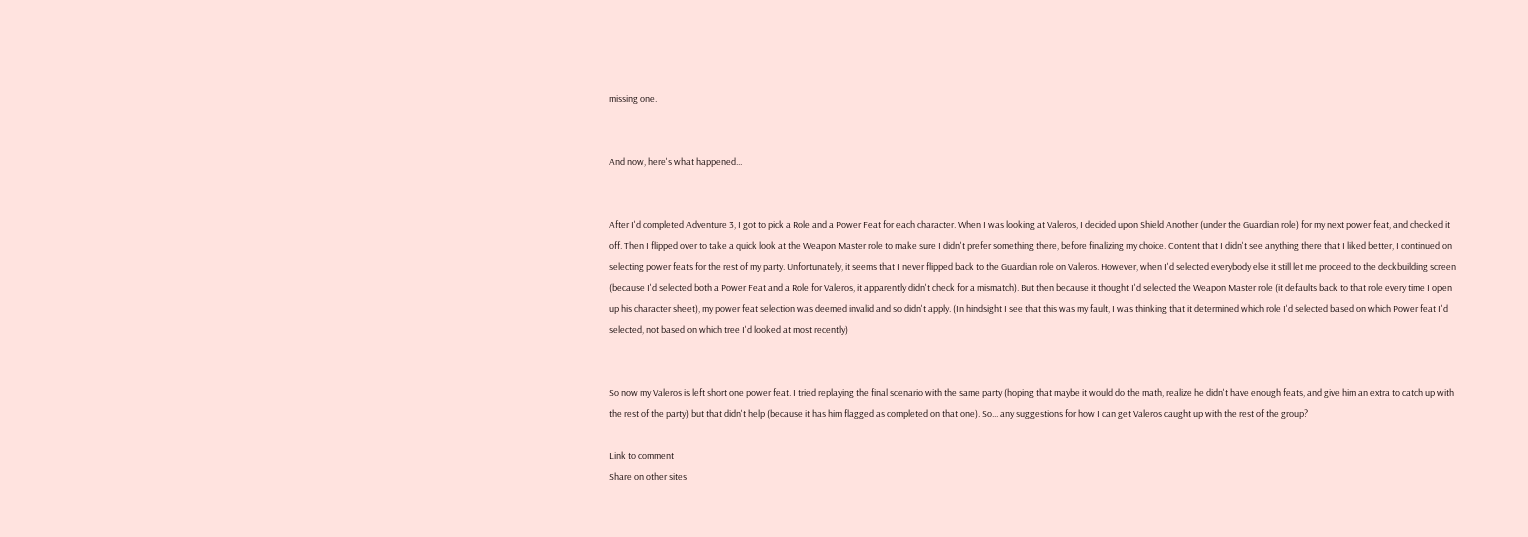missing one.


And now, here's what happened...


After I'd completed Adventure 3, I got to pick a Role and a Power Feat for each character. When I was looking at Valeros, I decided upon Shield Another (under the Guardian role) for my next power feat, and checked it off. Then I flipped over to take a quick look at the Weapon Master role to make sure I didn't prefer something there, before finalizing my choice. Content that I didn't see anything there that I liked better, I continued on selecting power feats for the rest of my party. Unfortunately, it seems that I never flipped back to the Guardian role on Valeros. However, when I'd selected everybody else it still let me proceed to the deckbuilding screen (because I'd selected both a Power Feat and a Role for Valeros, it apparently didn't check for a mismatch). But then because it thought I'd selected the Weapon Master role (it defaults back to that role every time I open up his character sheet), my power feat selection was deemed invalid and so didn't apply. (In hindsight I see that this was my fault, I was thinking that it determined which role I'd selected based on which Power feat I'd selected, not based on which tree I'd looked at most recently)


So now my Valeros is left short one power feat. I tried replaying the final scenario with the same party (hoping that maybe it would do the math, realize he didn't have enough feats, and give him an extra to catch up with the rest of the party) but that didn't help (because it has him flagged as completed on that one). So... any suggestions for how I can get Valeros caught up with the rest of the group?

Link to comment
Share on other sites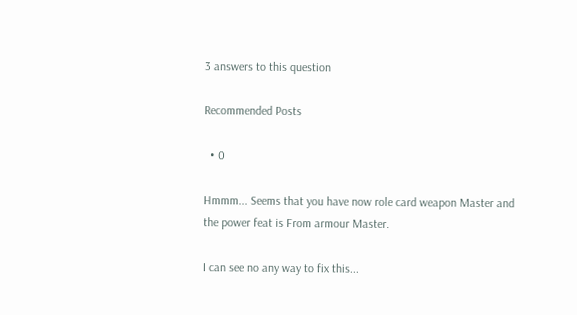3 answers to this question

Recommended Posts

  • 0

Hmmm... Seems that you have now role card weapon Master and the power feat is From armour Master.

I can see no any way to fix this...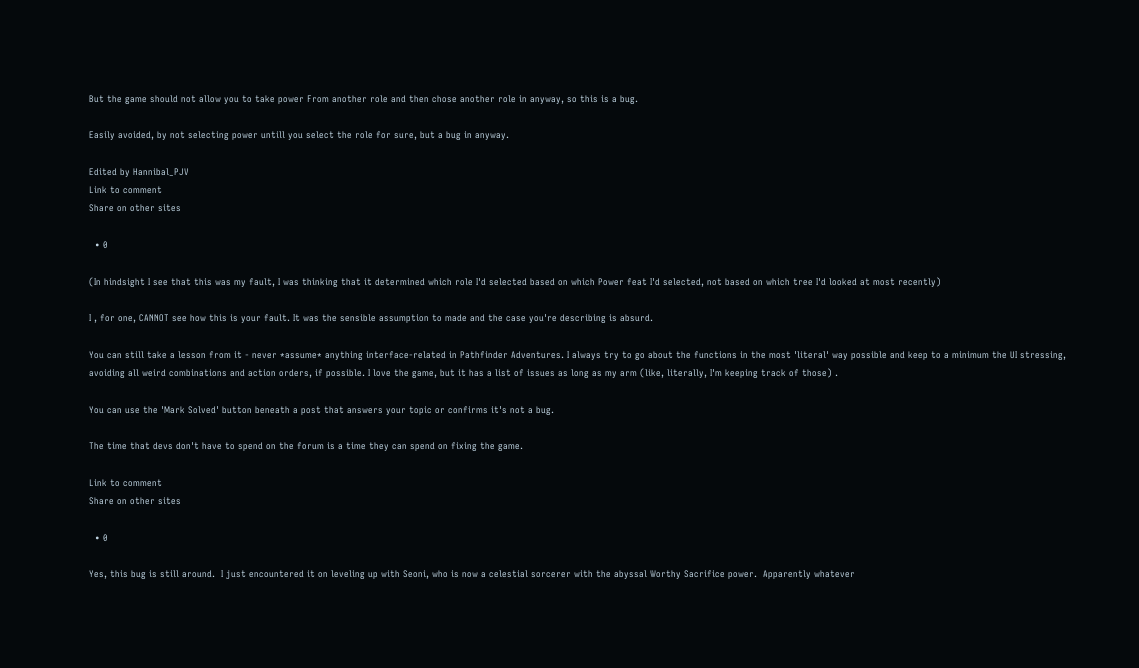But the game should not allow you to take power From another role and then chose another role in anyway, so this is a bug.

Easily avoided, by not selecting power untill you select the role for sure, but a bug in anyway.

Edited by Hannibal_PJV
Link to comment
Share on other sites

  • 0

(In hindsight I see that this was my fault, I was thinking that it determined which role I'd selected based on which Power feat I'd selected, not based on which tree I'd looked at most recently)

I , for one, CANNOT see how this is your fault. It was the sensible assumption to made and the case you're describing is absurd.

You can still take a lesson from it - never *assume* anything interface-related in Pathfinder Adventures. I always try to go about the functions in the most 'literal' way possible and keep to a minimum the UI stressing, avoiding all weird combinations and action orders, if possible. I love the game, but it has a list of issues as long as my arm (like, literally, I'm keeping track of those) .

You can use the 'Mark Solved' button beneath a post that answers your topic or confirms it's not a bug.

The time that devs don't have to spend on the forum is a time they can spend on fixing the game.

Link to comment
Share on other sites

  • 0

Yes, this bug is still around.  I just encountered it on leveling up with Seoni, who is now a celestial sorcerer with the abyssal Worthy Sacrifice power.  Apparently whatever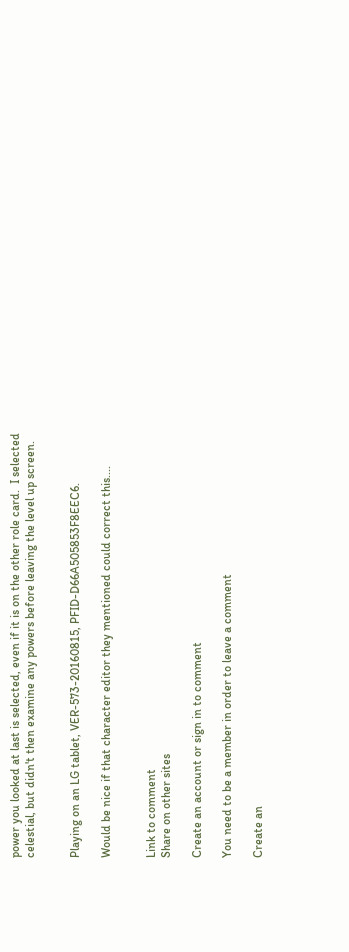power you looked at last is selected, even if it is on the other role card.  I selected celestial, but didn't then examine any powers before leaving the level up screen.


Playing on an LG tablet, VER-573-20160815, PFID-D66A505853F8EEC6.

Would be nice if that character editor they mentioned could correct this....


Link to comment
Share on other sites

Create an account or sign in to comment

You need to be a member in order to leave a comment

Create an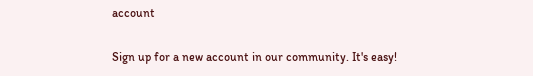account

Sign up for a new account in our community. It's easy!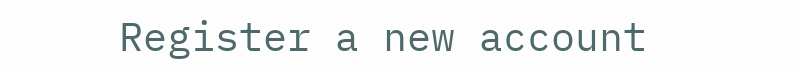Register a new account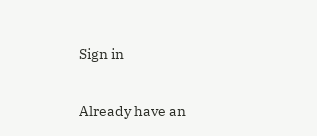Sign in

Already have an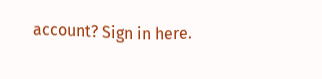account? Sign in here.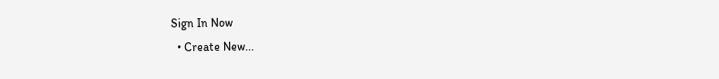Sign In Now
  • Create New...